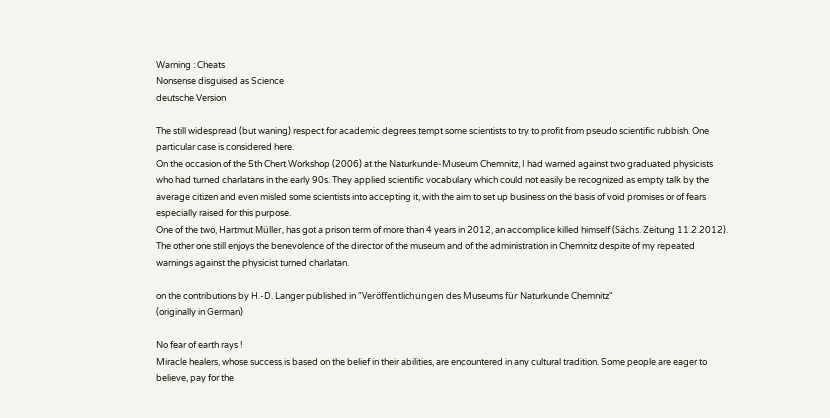Warning : Cheats
Nonsense disguised as Science
deutsche Version

The still widespread (but waning) respect for academic degrees tempt some scientists to try to profit from pseudo scientific rubbish. One particular case is considered here.
On the occasion of the 5th Chert Workshop (2006) at the Naturkunde-Museum Chemnitz, I had warned against two graduated physicists who had turned charlatans in the early 90s. They applied scientific vocabulary which could not easily be recognized as empty talk by the average citizen and even misled some scientists into accepting it, with the aim to set up business on the basis of void promises or of fears especially raised for this purpose.
One of the two, Hartmut Müller, has got a prison term of more than 4 years in 2012, an accomplice killed himself (Sächs. Zeitung 11.2.2012). The other one still enjoys the benevolence of the director of the museum and of the administration in Chemnitz despite of my repeated warnings against the physicist turned charlatan.

on the contributions by H.-D. Langer published in "Veröffentlichungen des Museums für Naturkunde Chemnitz"
(originally in German)

No fear of earth rays !
Miracle healers, whose success is based on the belief in their abilities, are encountered in any cultural tradition. Some people are eager to believe, pay for the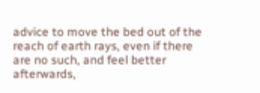advice to move the bed out of the reach of earth rays, even if there are no such, and feel better afterwards,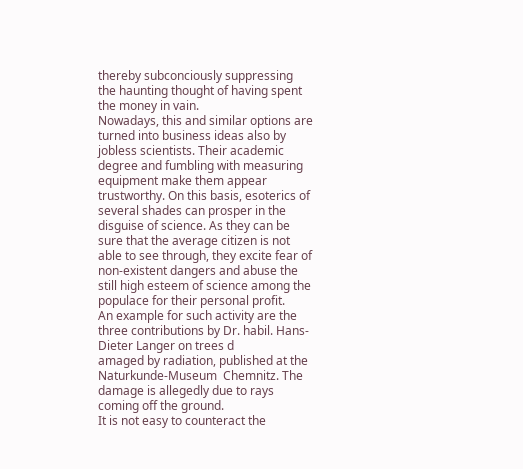thereby subconciously suppressing the haunting thought of having spent the money in vain.
Nowadays, this and similar options are turned into business ideas also by jobless scientists. Their academic degree and fumbling with measuring equipment make them appear trustworthy. On this basis, esoterics of several shades can prosper in the disguise of science. As they can be sure that the average citizen is not able to see through, they excite fear of non-existent dangers and abuse the still high esteem of science among the populace for their personal profit.
An example for such activity are the three contributions by Dr. habil. Hans-Dieter Langer on trees d
amaged by radiation, published at the Naturkunde-Museum  Chemnitz. The damage is allegedly due to rays coming off the ground.
It is not easy to counteract the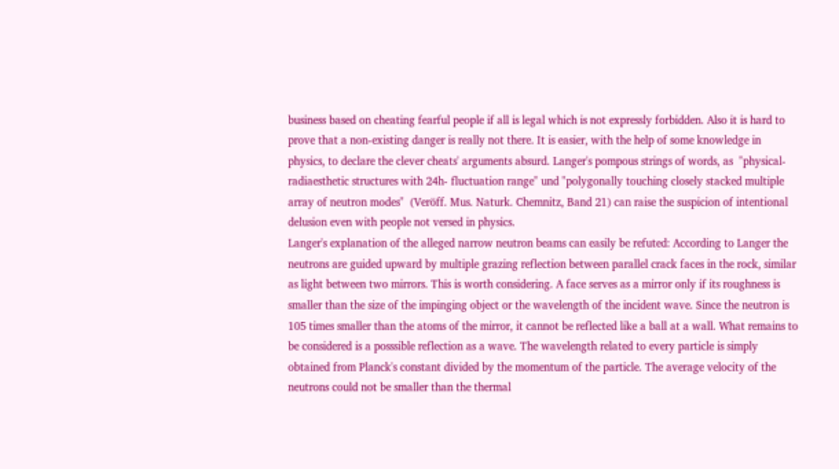business based on cheating fearful people if all is legal which is not expressly forbidden. Also it is hard to prove that a non-existing danger is really not there. It is easier, with the help of some knowledge in physics, to declare the clever cheats' arguments absurd. Langer's pompous strings of words, as  "physical-radiaesthetic structures with 24h- fluctuation range" und "polygonally touching closely stacked multiple array of neutron modes"  (Veröff. Mus. Naturk. Chemnitz, Band 21) can raise the suspicion of intentional delusion even with people not versed in physics.
Langer's explanation of the alleged narrow neutron beams can easily be refuted: According to Langer the neutrons are guided upward by multiple grazing reflection between parallel crack faces in the rock, similar as light between two mirrors. This is worth considering. A face serves as a mirror only if its roughness is smaller than the size of the impinging object or the wavelength of the incident wave. Since the neutron is 105 times smaller than the atoms of the mirror, it cannot be reflected like a ball at a wall. What remains to be considered is a posssible reflection as a wave. The wavelength related to every particle is simply obtained from Planck's constant divided by the momentum of the particle. The average velocity of the neutrons could not be smaller than the thermal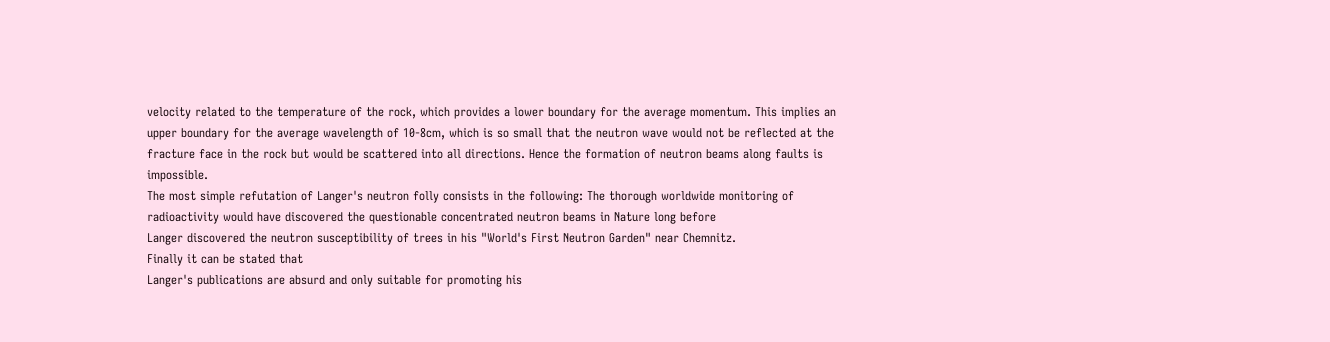velocity related to the temperature of the rock, which provides a lower boundary for the average momentum. This implies an upper boundary for the average wavelength of 10-8cm, which is so small that the neutron wave would not be reflected at the fracture face in the rock but would be scattered into all directions. Hence the formation of neutron beams along faults is impossible.
The most simple refutation of Langer's neutron folly consists in the following: The thorough worldwide monitoring of radioactivity would have discovered the questionable concentrated neutron beams in Nature long before
Langer discovered the neutron susceptibility of trees in his "World's First Neutron Garden" near Chemnitz.
Finally it can be stated that
Langer's publications are absurd and only suitable for promoting his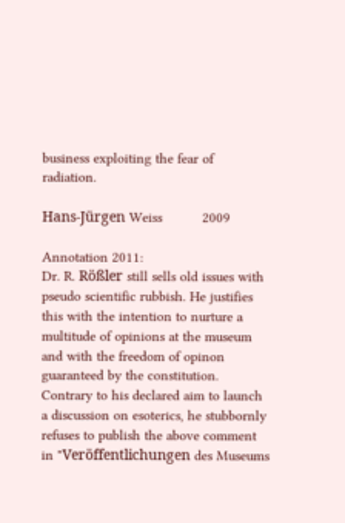business exploiting the fear of radiation.

Hans-Jürgen Weiss          2009

Annotation 2011:
Dr. R. Rößler still sells old issues with pseudo scientific rubbish. He justifies this with the intention to nurture a multitude of opinions at the museum and with the freedom of opinon guaranteed by the constitution. Contrary to his declared aim to launch a discussion on esoterics, he stubbornly refuses to publish the above comment in "Veröffentlichungen des Museums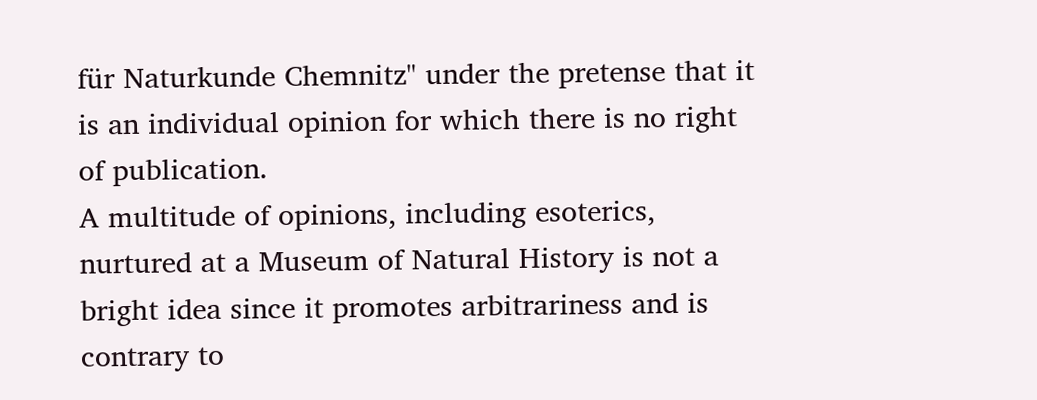für Naturkunde Chemnitz" under the pretense that it is an individual opinion for which there is no right of publication.
A multitude of opinions, including esoterics, nurtured at a Museum of Natural History is not a bright idea since it promotes arbitrariness and is contrary to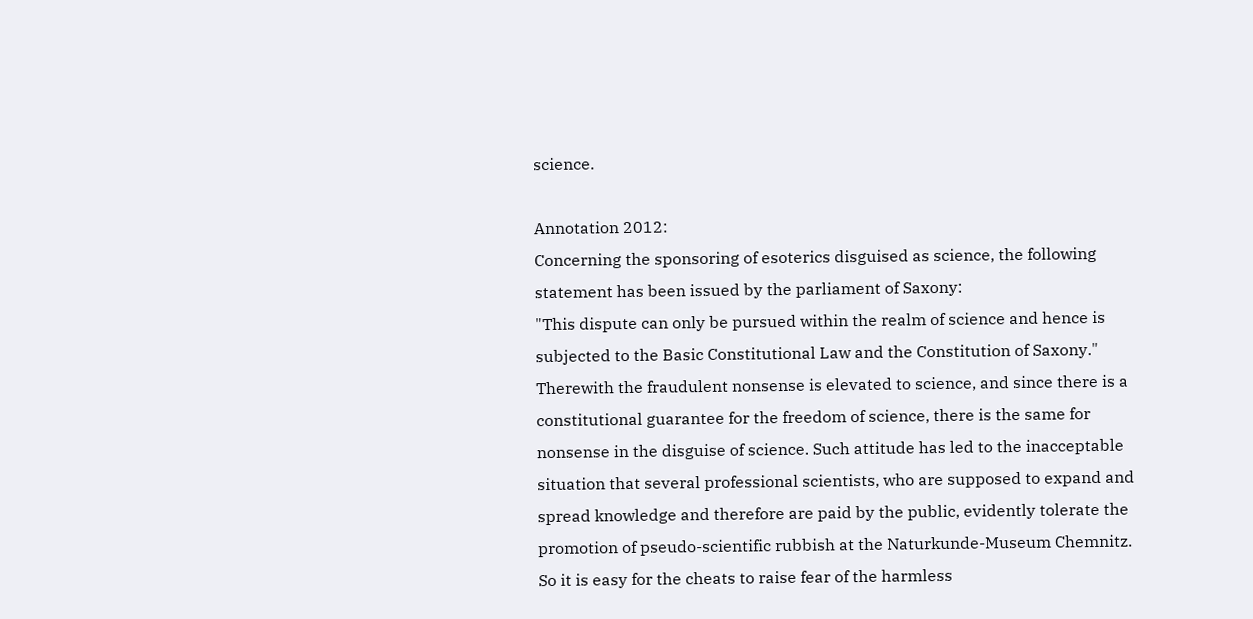science.

Annotation 2012:
Concerning the sponsoring of esoterics disguised as science, the following statement has been issued by the parliament of Saxony:
"This dispute can only be pursued within the realm of science and hence is subjected to the Basic Constitutional Law and the Constitution of Saxony."
Therewith the fraudulent nonsense is elevated to science, and since there is a constitutional guarantee for the freedom of science, there is the same for nonsense in the disguise of science. Such attitude has led to the inacceptable situation that several professional scientists, who are supposed to expand and spread knowledge and therefore are paid by the public, evidently tolerate the promotion of pseudo-scientific rubbish at the Naturkunde-Museum Chemnitz. So it is easy for the cheats to raise fear of the harmless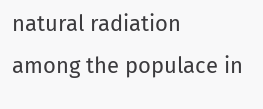natural radiation among the populace in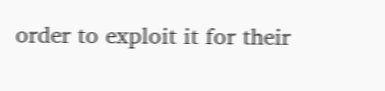order to exploit it for their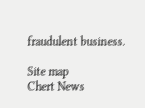fraudulent business.

Site map
Chert News